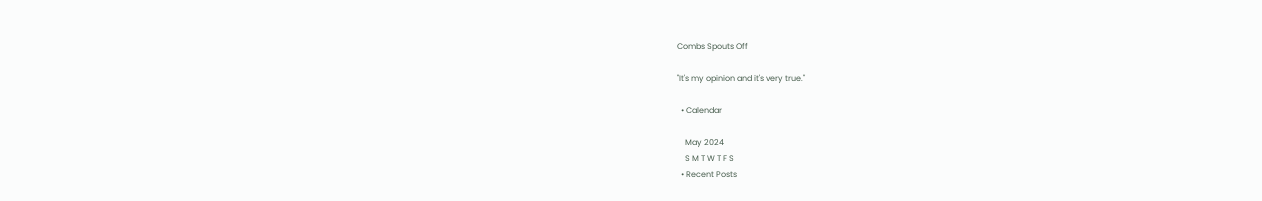Combs Spouts Off

"It's my opinion and it's very true."

  • Calendar

    May 2024
    S M T W T F S
  • Recent Posts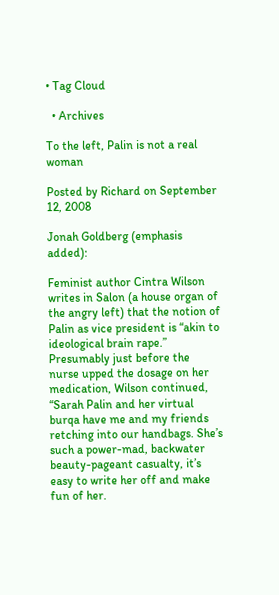• Tag Cloud

  • Archives

To the left, Palin is not a real woman

Posted by Richard on September 12, 2008

Jonah Goldberg (emphasis added):

Feminist author Cintra Wilson writes in Salon (a house organ of the angry left) that the notion of Palin as vice president is “akin to ideological brain rape.” Presumably just before the nurse upped the dosage on her medication, Wilson continued, “Sarah Palin and her virtual burqa have me and my friends retching into our handbags. She’s such a power-mad, backwater beauty-pageant casualty, it’s easy to write her off and make fun of her.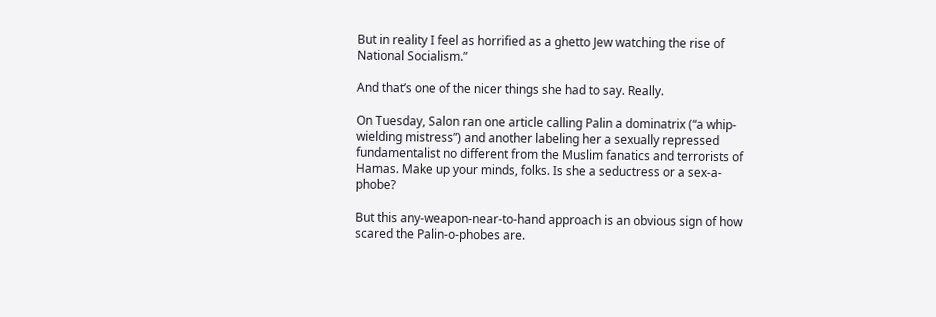But in reality I feel as horrified as a ghetto Jew watching the rise of National Socialism.”

And that’s one of the nicer things she had to say. Really.

On Tuesday, Salon ran one article calling Palin a dominatrix (“a whip-wielding mistress”) and another labeling her a sexually repressed fundamentalist no different from the Muslim fanatics and terrorists of Hamas. Make up your minds, folks. Is she a seductress or a sex-a-phobe?

But this any-weapon-near-to-hand approach is an obvious sign of how scared the Palin-o-phobes are.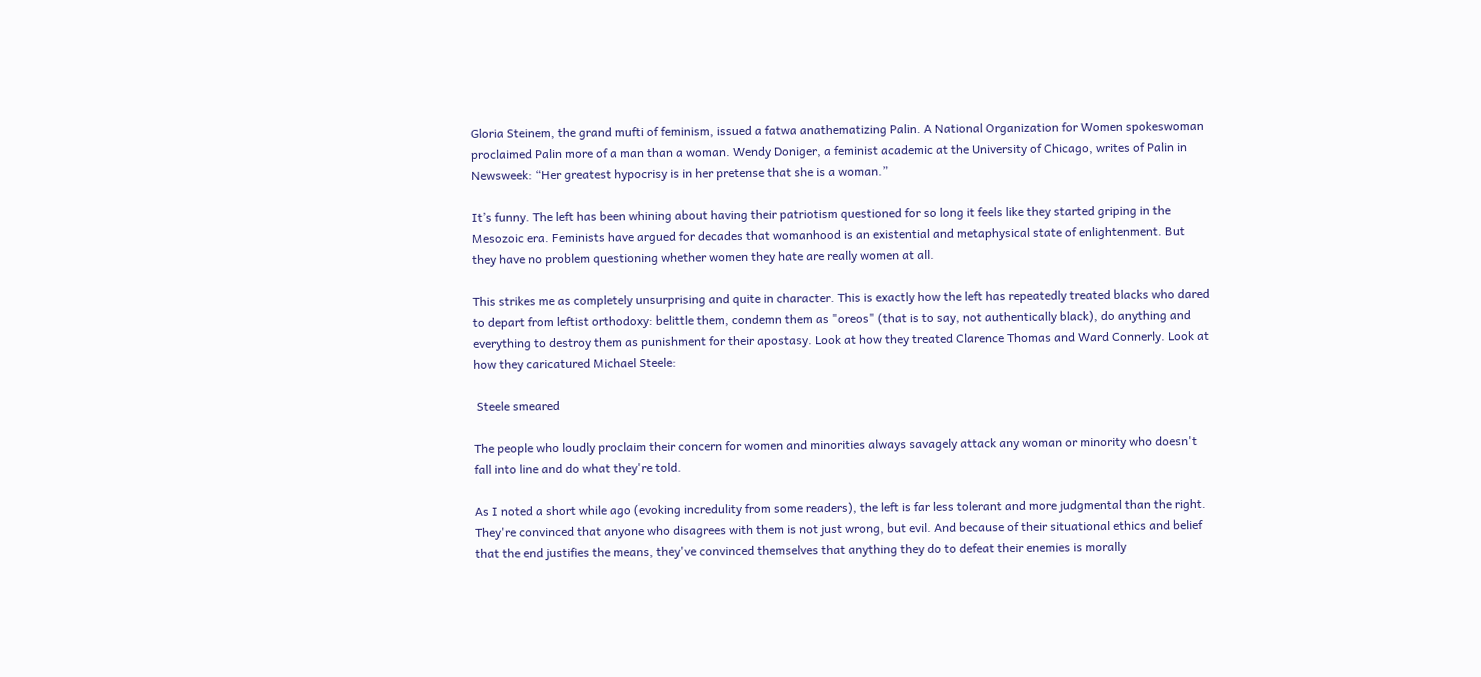Gloria Steinem, the grand mufti of feminism, issued a fatwa anathematizing Palin. A National Organization for Women spokeswoman proclaimed Palin more of a man than a woman. Wendy Doniger, a feminist academic at the University of Chicago, writes of Palin in Newsweek: “Her greatest hypocrisy is in her pretense that she is a woman.”

It’s funny. The left has been whining about having their patriotism questioned for so long it feels like they started griping in the Mesozoic era. Feminists have argued for decades that womanhood is an existential and metaphysical state of enlightenment. But they have no problem questioning whether women they hate are really women at all.

This strikes me as completely unsurprising and quite in character. This is exactly how the left has repeatedly treated blacks who dared to depart from leftist orthodoxy: belittle them, condemn them as "oreos" (that is to say, not authentically black), do anything and everything to destroy them as punishment for their apostasy. Look at how they treated Clarence Thomas and Ward Connerly. Look at how they caricatured Michael Steele:

 Steele smeared

The people who loudly proclaim their concern for women and minorities always savagely attack any woman or minority who doesn't fall into line and do what they're told.

As I noted a short while ago (evoking incredulity from some readers), the left is far less tolerant and more judgmental than the right. They're convinced that anyone who disagrees with them is not just wrong, but evil. And because of their situational ethics and belief that the end justifies the means, they've convinced themselves that anything they do to defeat their enemies is morally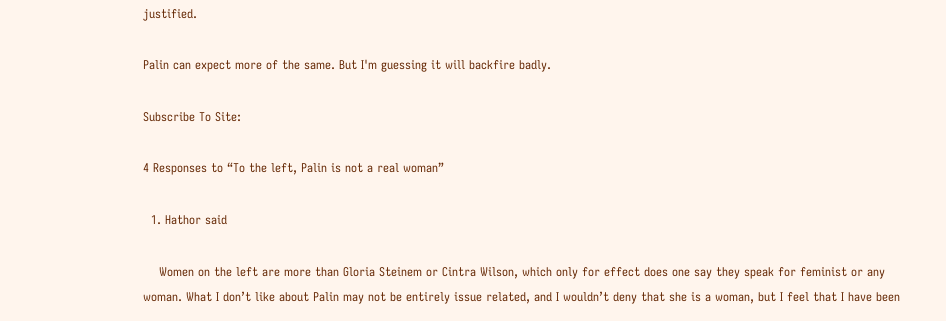justified.

Palin can expect more of the same. But I'm guessing it will backfire badly.

Subscribe To Site:

4 Responses to “To the left, Palin is not a real woman”

  1. Hathor said

    Women on the left are more than Gloria Steinem or Cintra Wilson, which only for effect does one say they speak for feminist or any woman. What I don’t like about Palin may not be entirely issue related, and I wouldn’t deny that she is a woman, but I feel that I have been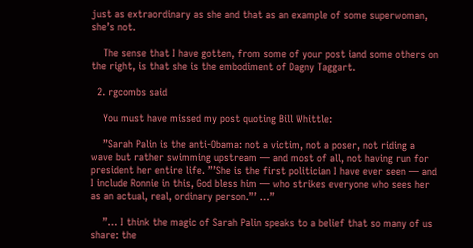just as extraordinary as she and that as an example of some superwoman, she’s not.

    The sense that I have gotten, from some of your post iand some others on the right, is that she is the embodiment of Dagny Taggart.

  2. rgcombs said

    You must have missed my post quoting Bill Whittle:

    ”Sarah Palin is the anti-Obama: not a victim, not a poser, not riding a wave but rather swimming upstream — and most of all, not having run for president her entire life. ”’She is the first politician I have ever seen — and I include Ronnie in this, God bless him — who strikes everyone who sees her as an actual, real, ordinary person.”’ …”

    ”… I think the magic of Sarah Palin speaks to a belief that so many of us share: the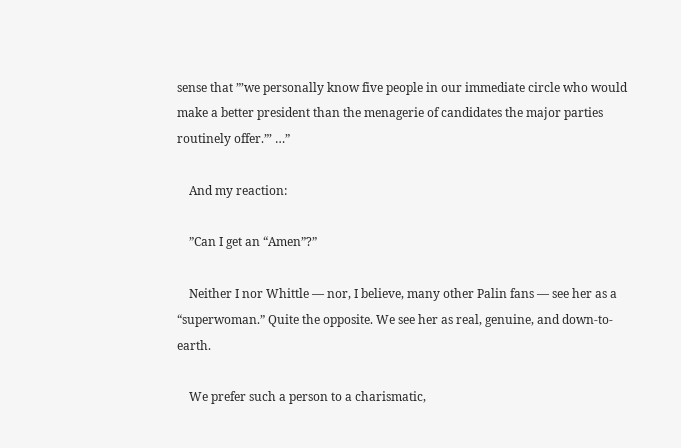sense that ”’we personally know five people in our immediate circle who would make a better president than the menagerie of candidates the major parties routinely offer.”’ …”

    And my reaction:

    ”Can I get an “Amen”?”

    Neither I nor Whittle — nor, I believe, many other Palin fans — see her as a “superwoman.” Quite the opposite. We see her as real, genuine, and down-to-earth.

    We prefer such a person to a charismatic,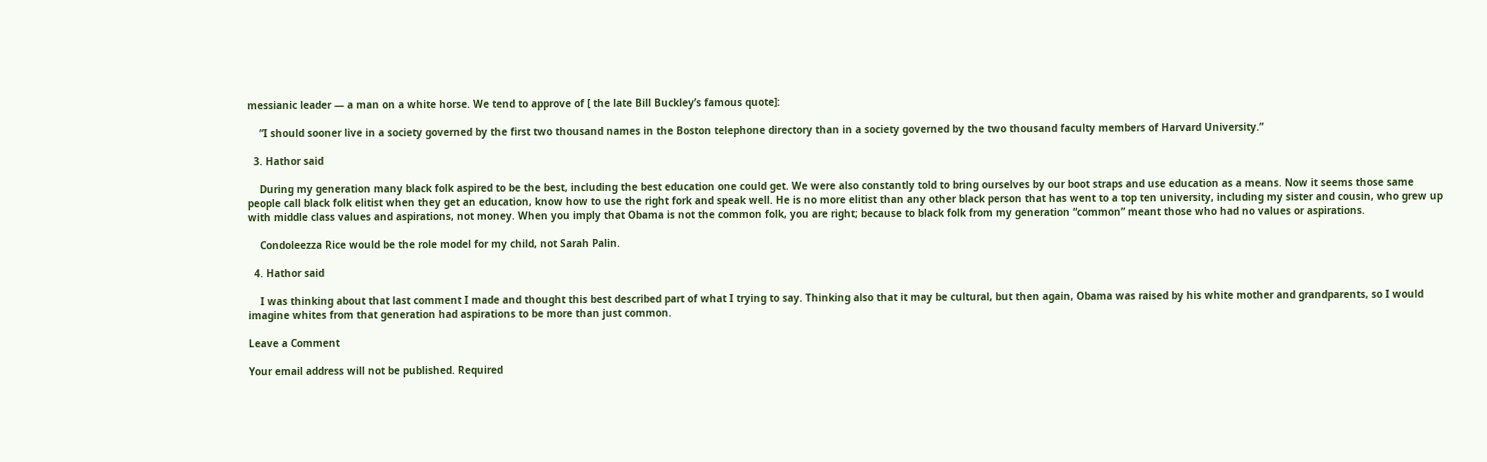messianic leader — a man on a white horse. We tend to approve of [ the late Bill Buckley’s famous quote]:

    ”I should sooner live in a society governed by the first two thousand names in the Boston telephone directory than in a society governed by the two thousand faculty members of Harvard University.”

  3. Hathor said

    During my generation many black folk aspired to be the best, including the best education one could get. We were also constantly told to bring ourselves by our boot straps and use education as a means. Now it seems those same people call black folk elitist when they get an education, know how to use the right fork and speak well. He is no more elitist than any other black person that has went to a top ten university, including my sister and cousin, who grew up with middle class values and aspirations, not money. When you imply that Obama is not the common folk, you are right; because to black folk from my generation “common” meant those who had no values or aspirations.

    Condoleezza Rice would be the role model for my child, not Sarah Palin.

  4. Hathor said

    I was thinking about that last comment I made and thought this best described part of what I trying to say. Thinking also that it may be cultural, but then again, Obama was raised by his white mother and grandparents, so I would imagine whites from that generation had aspirations to be more than just common.

Leave a Comment

Your email address will not be published. Required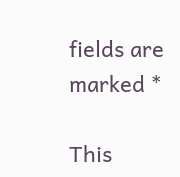fields are marked *

This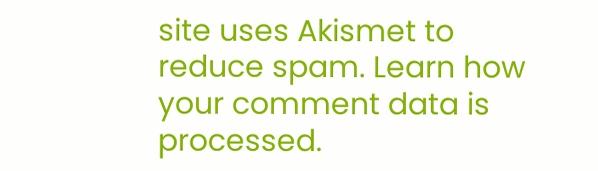site uses Akismet to reduce spam. Learn how your comment data is processed.